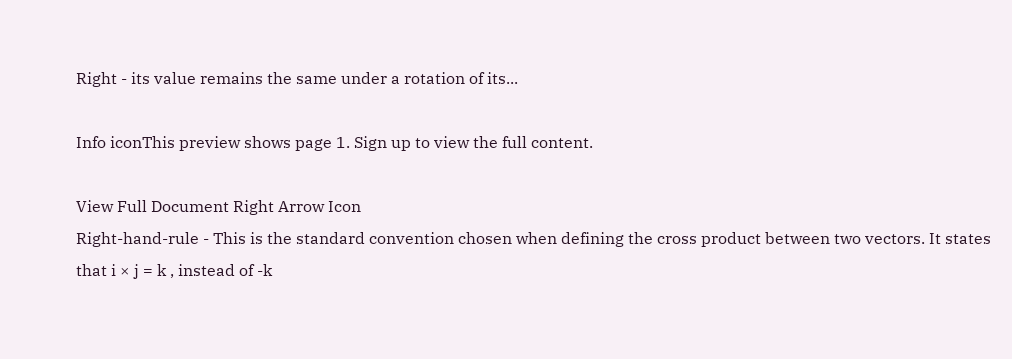Right - its value remains the same under a rotation of its...

Info iconThis preview shows page 1. Sign up to view the full content.

View Full Document Right Arrow Icon
Right-hand-rule - This is the standard convention chosen when defining the cross product between two vectors. It states that i × j = k , instead of -k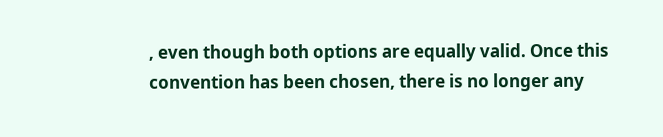, even though both options are equally valid. Once this convention has been chosen, there is no longer any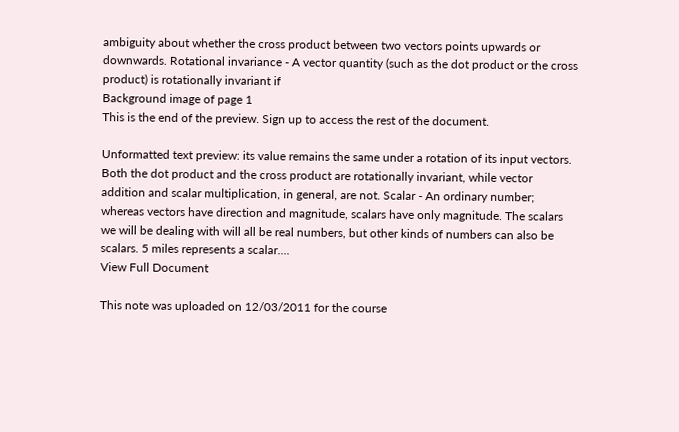ambiguity about whether the cross product between two vectors points upwards or downwards. Rotational invariance - A vector quantity (such as the dot product or the cross product) is rotationally invariant if
Background image of page 1
This is the end of the preview. Sign up to access the rest of the document.

Unformatted text preview: its value remains the same under a rotation of its input vectors. Both the dot product and the cross product are rotationally invariant, while vector addition and scalar multiplication, in general, are not. Scalar - An ordinary number; whereas vectors have direction and magnitude, scalars have only magnitude. The scalars we will be dealing with will all be real numbers, but other kinds of numbers can also be scalars. 5 miles represents a scalar....
View Full Document

This note was uploaded on 12/03/2011 for the course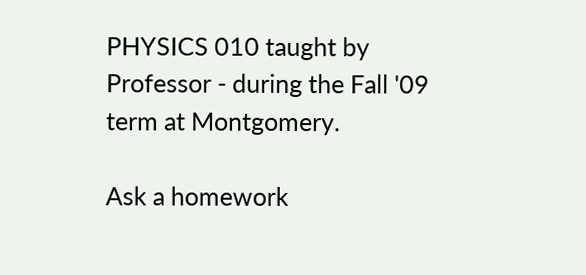PHYSICS 010 taught by Professor - during the Fall '09 term at Montgomery.

Ask a homework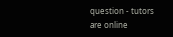question - tutors are online